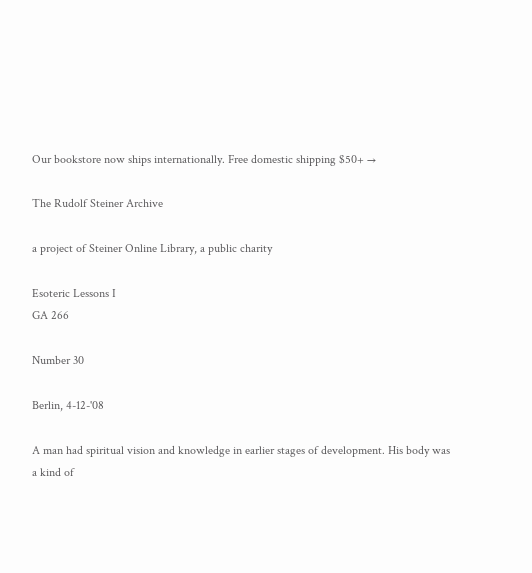Our bookstore now ships internationally. Free domestic shipping $50+ →

The Rudolf Steiner Archive

a project of Steiner Online Library, a public charity

Esoteric Lessons I
GA 266

Number 30

Berlin, 4-12-'08

A man had spiritual vision and knowledge in earlier stages of development. His body was a kind of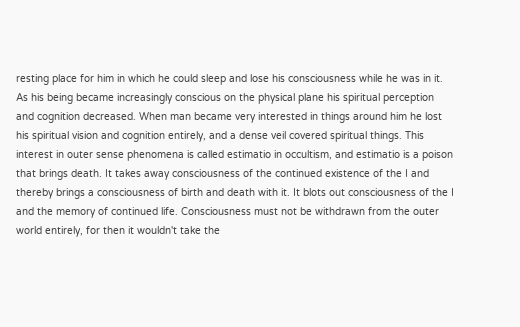resting place for him in which he could sleep and lose his consciousness while he was in it. As his being became increasingly conscious on the physical plane his spiritual perception and cognition decreased. When man became very interested in things around him he lost his spiritual vision and cognition entirely, and a dense veil covered spiritual things. This interest in outer sense phenomena is called estimatio in occultism, and estimatio is a poison that brings death. It takes away consciousness of the continued existence of the I and thereby brings a consciousness of birth and death with it. It blots out consciousness of the I and the memory of continued life. Consciousness must not be withdrawn from the outer world entirely, for then it wouldn't take the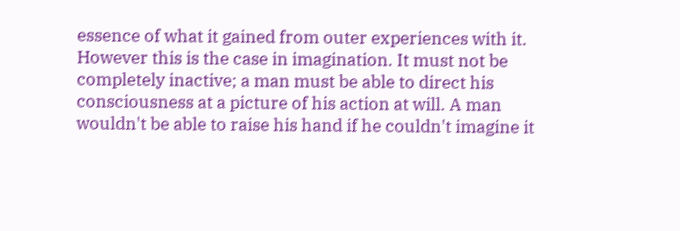essence of what it gained from outer experiences with it. However this is the case in imagination. It must not be completely inactive; a man must be able to direct his consciousness at a picture of his action at will. A man wouldn't be able to raise his hand if he couldn't imagine it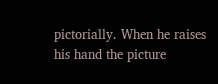pictorially. When he raises his hand the picture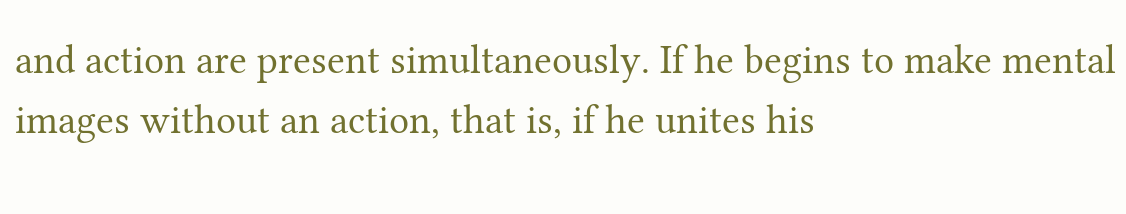and action are present simultaneously. If he begins to make mental images without an action, that is, if he unites his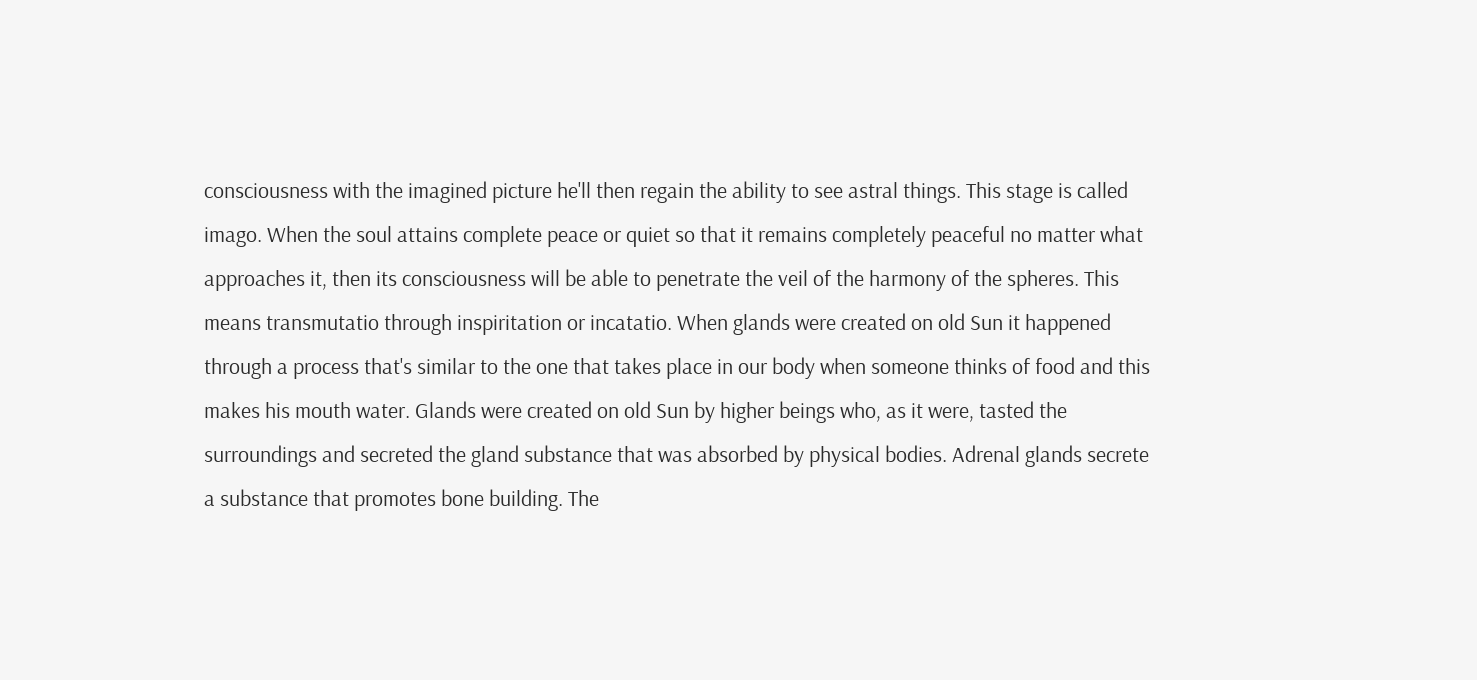consciousness with the imagined picture he'll then regain the ability to see astral things. This stage is called imago. When the soul attains complete peace or quiet so that it remains completely peaceful no matter what approaches it, then its consciousness will be able to penetrate the veil of the harmony of the spheres. This means transmutatio through inspiritation or incatatio. When glands were created on old Sun it happened through a process that's similar to the one that takes place in our body when someone thinks of food and this makes his mouth water. Glands were created on old Sun by higher beings who, as it were, tasted the surroundings and secreted the gland substance that was absorbed by physical bodies. Adrenal glands secrete a substance that promotes bone building. The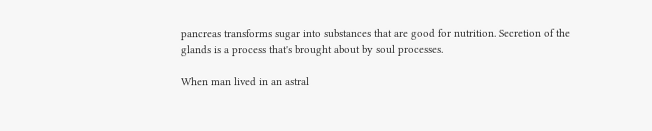pancreas transforms sugar into substances that are good for nutrition. Secretion of the glands is a process that's brought about by soul processes.

When man lived in an astral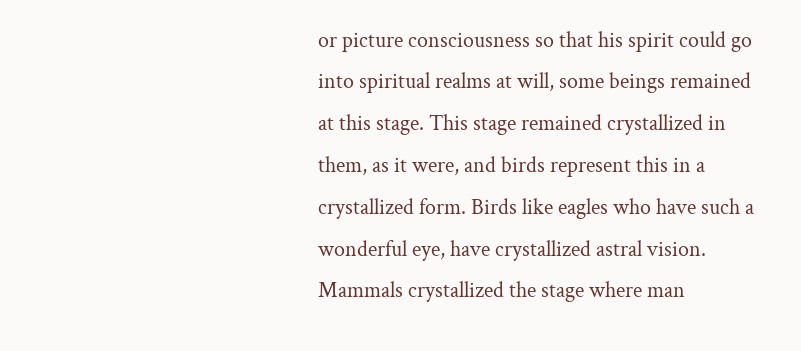or picture consciousness so that his spirit could go into spiritual realms at will, some beings remained at this stage. This stage remained crystallized in them, as it were, and birds represent this in a crystallized form. Birds like eagles who have such a wonderful eye, have crystallized astral vision. Mammals crystallized the stage where man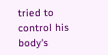tried to control his body's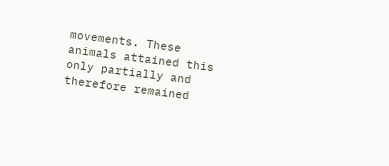movements. These animals attained this only partially and therefore remained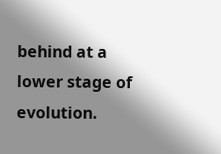behind at a lower stage of evolution.